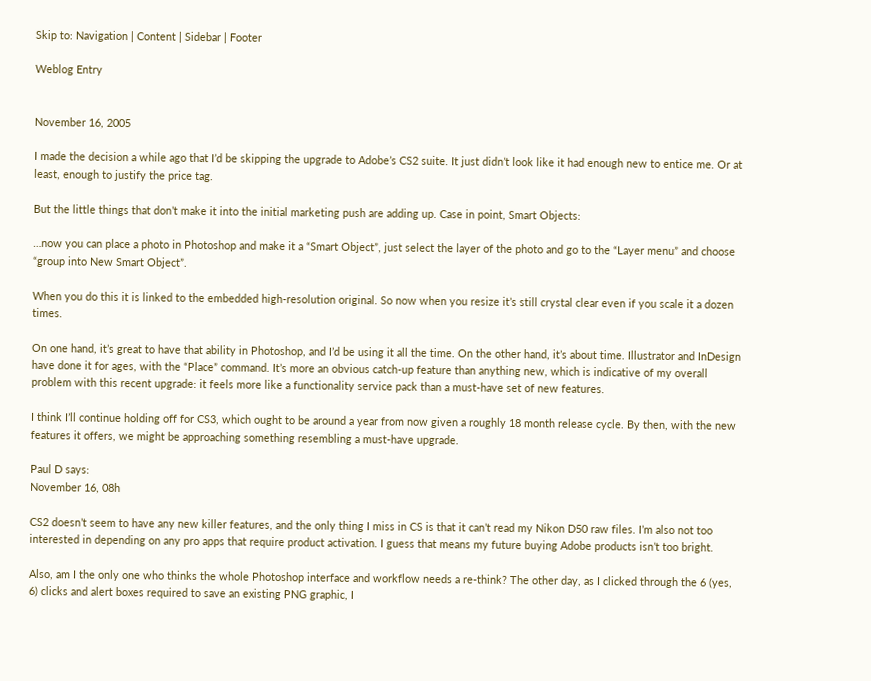Skip to: Navigation | Content | Sidebar | Footer

Weblog Entry


November 16, 2005

I made the decision a while ago that I’d be skipping the upgrade to Adobe’s CS2 suite. It just didn’t look like it had enough new to entice me. Or at least, enough to justify the price tag.

But the little things that don’t make it into the initial marketing push are adding up. Case in point, Smart Objects:

…now you can place a photo in Photoshop and make it a “Smart Object”, just select the layer of the photo and go to the “Layer menu” and choose “group into New Smart Object”.

When you do this it is linked to the embedded high-resolution original. So now when you resize it’s still crystal clear even if you scale it a dozen times.

On one hand, it’s great to have that ability in Photoshop, and I’d be using it all the time. On the other hand, it’s about time. Illustrator and InDesign have done it for ages, with the “Place” command. It’s more an obvious catch-up feature than anything new, which is indicative of my overall problem with this recent upgrade: it feels more like a functionality service pack than a must-have set of new features.

I think I’ll continue holding off for CS3, which ought to be around a year from now given a roughly 18 month release cycle. By then, with the new features it offers, we might be approaching something resembling a must-have upgrade.

Paul D says:
November 16, 08h

CS2 doesn’t seem to have any new killer features, and the only thing I miss in CS is that it can’t read my Nikon D50 raw files. I’m also not too interested in depending on any pro apps that require product activation. I guess that means my future buying Adobe products isn’t too bright.

Also, am I the only one who thinks the whole Photoshop interface and workflow needs a re-think? The other day, as I clicked through the 6 (yes, 6) clicks and alert boxes required to save an existing PNG graphic, I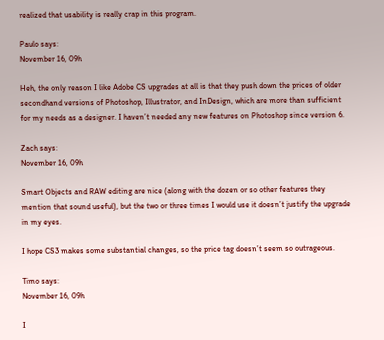realized that usability is really crap in this program.

Paulo says:
November 16, 09h

Heh, the only reason I like Adobe CS upgrades at all is that they push down the prices of older secondhand versions of Photoshop, Illustrator, and InDesign, which are more than sufficient for my needs as a designer. I haven’t needed any new features on Photoshop since version 6.

Zach says:
November 16, 09h

Smart Objects and RAW editing are nice (along with the dozen or so other features they mention that sound useful), but the two or three times I would use it doesn’t justify the upgrade in my eyes.

I hope CS3 makes some substantial changes, so the price tag doesn’t seem so outrageous.

Timo says:
November 16, 09h

I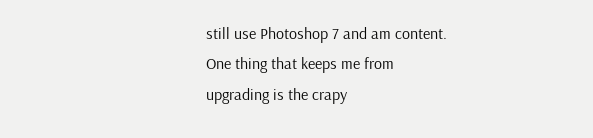still use Photoshop 7 and am content. One thing that keeps me from upgrading is the crapy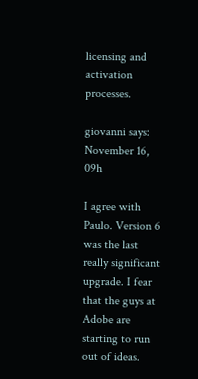licensing and activation processes.

giovanni says:
November 16, 09h

I agree with Paulo. Version 6 was the last really significant upgrade. I fear that the guys at Adobe are starting to run out of ideas.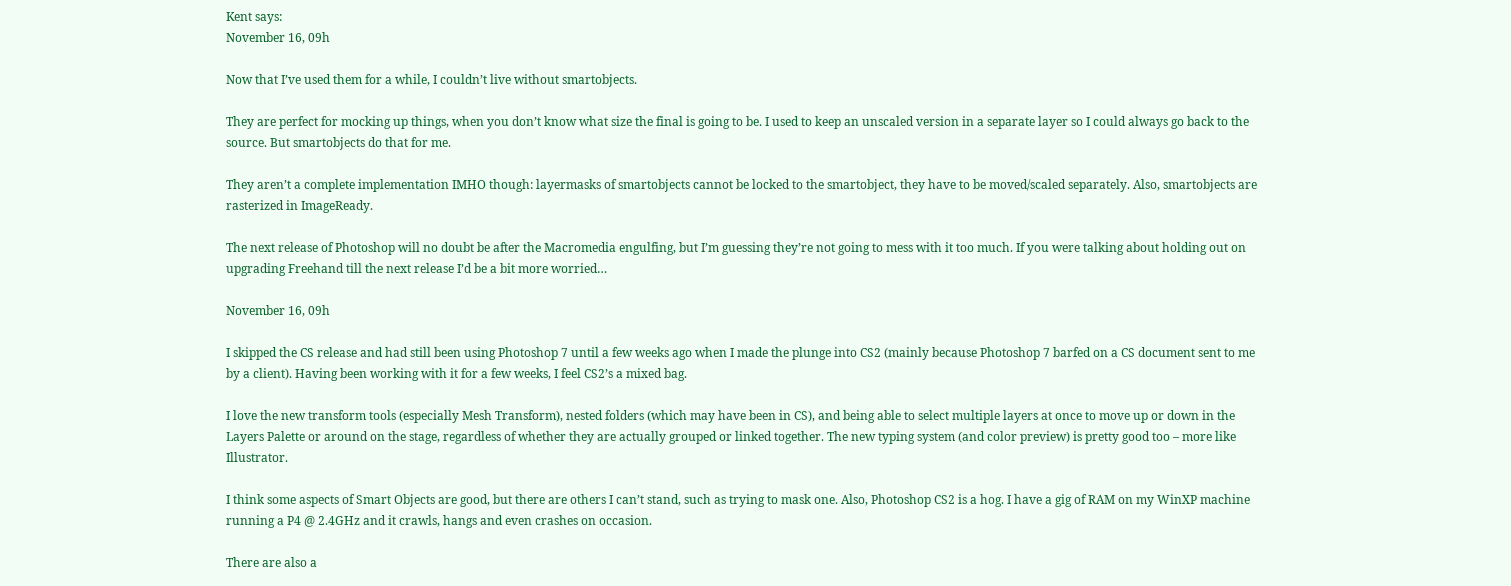Kent says:
November 16, 09h

Now that I’ve used them for a while, I couldn’t live without smartobjects.

They are perfect for mocking up things, when you don’t know what size the final is going to be. I used to keep an unscaled version in a separate layer so I could always go back to the source. But smartobjects do that for me.

They aren’t a complete implementation IMHO though: layermasks of smartobjects cannot be locked to the smartobject, they have to be moved/scaled separately. Also, smartobjects are rasterized in ImageReady.

The next release of Photoshop will no doubt be after the Macromedia engulfing, but I’m guessing they’re not going to mess with it too much. If you were talking about holding out on upgrading Freehand till the next release I’d be a bit more worried…

November 16, 09h

I skipped the CS release and had still been using Photoshop 7 until a few weeks ago when I made the plunge into CS2 (mainly because Photoshop 7 barfed on a CS document sent to me by a client). Having been working with it for a few weeks, I feel CS2’s a mixed bag.

I love the new transform tools (especially Mesh Transform), nested folders (which may have been in CS), and being able to select multiple layers at once to move up or down in the Layers Palette or around on the stage, regardless of whether they are actually grouped or linked together. The new typing system (and color preview) is pretty good too – more like Illustrator.

I think some aspects of Smart Objects are good, but there are others I can’t stand, such as trying to mask one. Also, Photoshop CS2 is a hog. I have a gig of RAM on my WinXP machine running a P4 @ 2.4GHz and it crawls, hangs and even crashes on occasion.

There are also a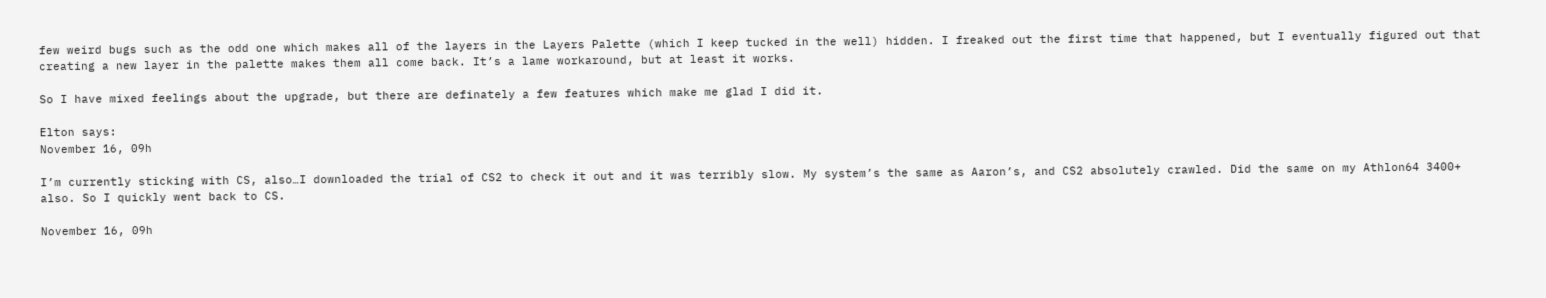few weird bugs such as the odd one which makes all of the layers in the Layers Palette (which I keep tucked in the well) hidden. I freaked out the first time that happened, but I eventually figured out that creating a new layer in the palette makes them all come back. It’s a lame workaround, but at least it works.

So I have mixed feelings about the upgrade, but there are definately a few features which make me glad I did it.

Elton says:
November 16, 09h

I’m currently sticking with CS, also…I downloaded the trial of CS2 to check it out and it was terribly slow. My system’s the same as Aaron’s, and CS2 absolutely crawled. Did the same on my Athlon64 3400+ also. So I quickly went back to CS.

November 16, 09h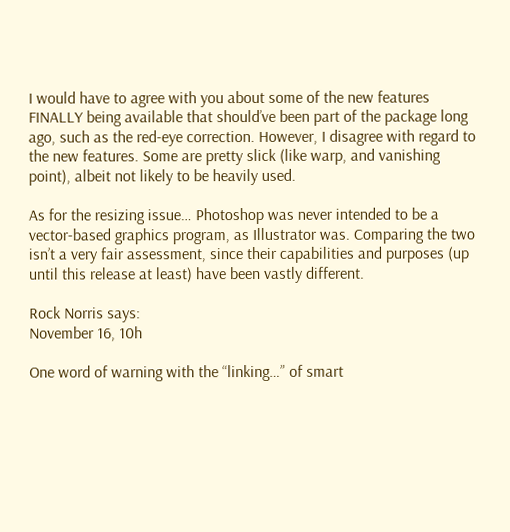I would have to agree with you about some of the new features FINALLY being available that should’ve been part of the package long ago, such as the red-eye correction. However, I disagree with regard to the new features. Some are pretty slick (like warp, and vanishing point), albeit not likely to be heavily used.

As for the resizing issue… Photoshop was never intended to be a vector-based graphics program, as Illustrator was. Comparing the two isn’t a very fair assessment, since their capabilities and purposes (up until this release at least) have been vastly different.

Rock Norris says:
November 16, 10h

One word of warning with the “linking…” of smart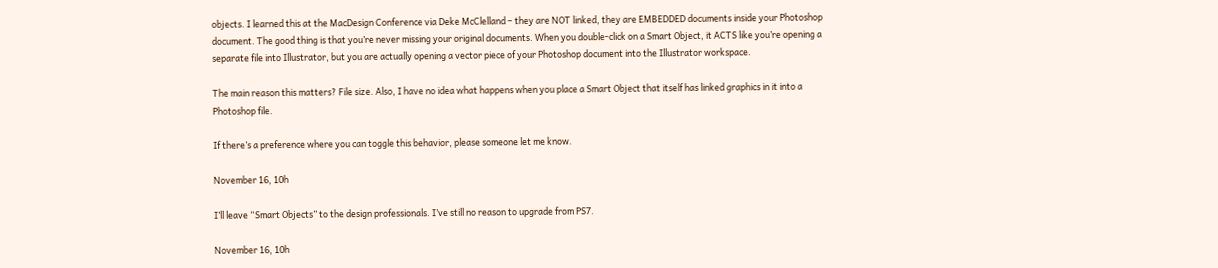objects. I learned this at the MacDesign Conference via Deke McClelland – they are NOT linked, they are EMBEDDED documents inside your Photoshop document. The good thing is that you’re never missing your original documents. When you double-click on a Smart Object, it ACTS like you’re opening a separate file into Illustrator, but you are actually opening a vector piece of your Photoshop document into the Illustrator workspace.

The main reason this matters? File size. Also, I have no idea what happens when you place a Smart Object that itself has linked graphics in it into a Photoshop file.

If there’s a preference where you can toggle this behavior, please someone let me know.

November 16, 10h

I’ll leave “Smart Objects” to the design professionals. I’ve still no reason to upgrade from PS7.

November 16, 10h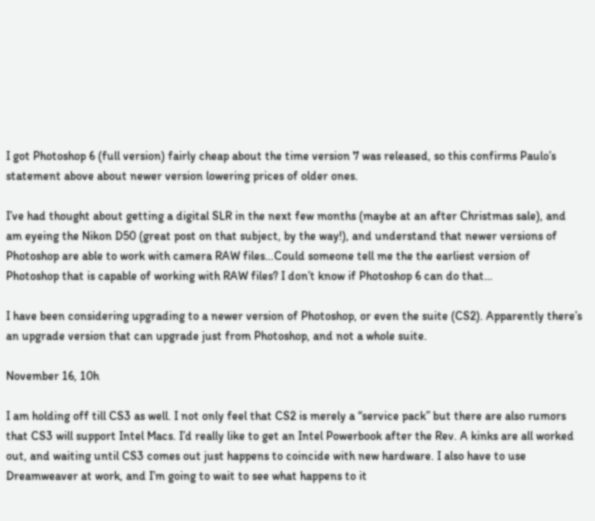I got Photoshop 6 (full version) fairly cheap about the time version 7 was released, so this confirms Paulo’s statement above about newer version lowering prices of older ones.

I’ve had thought about getting a digital SLR in the next few months (maybe at an after Christmas sale), and am eyeing the Nikon D50 (great post on that subject, by the way!), and understand that newer versions of Photoshop are able to work with camera RAW files…Could someone tell me the the earliest version of Photoshop that is capable of working with RAW files? I don’t know if Photoshop 6 can do that…

I have been considering upgrading to a newer version of Photoshop, or even the suite (CS2). Apparently there’s an upgrade version that can upgrade just from Photoshop, and not a whole suite.

November 16, 10h

I am holding off till CS3 as well. I not only feel that CS2 is merely a “service pack” but there are also rumors that CS3 will support Intel Macs. I’d really like to get an Intel Powerbook after the Rev. A kinks are all worked out, and waiting until CS3 comes out just happens to coincide with new hardware. I also have to use Dreamweaver at work, and I’m going to wait to see what happens to it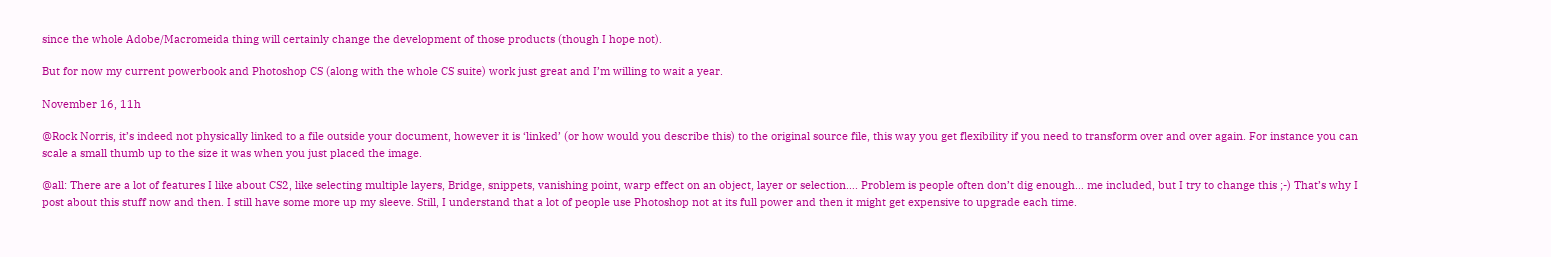since the whole Adobe/Macromeida thing will certainly change the development of those products (though I hope not).

But for now my current powerbook and Photoshop CS (along with the whole CS suite) work just great and I’m willing to wait a year.

November 16, 11h

@Rock Norris, it’s indeed not physically linked to a file outside your document, however it is ‘linked’ (or how would you describe this) to the original source file, this way you get flexibility if you need to transform over and over again. For instance you can scale a small thumb up to the size it was when you just placed the image.

@all: There are a lot of features I like about CS2, like selecting multiple layers, Bridge, snippets, vanishing point, warp effect on an object, layer or selection…. Problem is people often don’t dig enough… me included, but I try to change this ;-) That’s why I post about this stuff now and then. I still have some more up my sleeve. Still, I understand that a lot of people use Photoshop not at its full power and then it might get expensive to upgrade each time.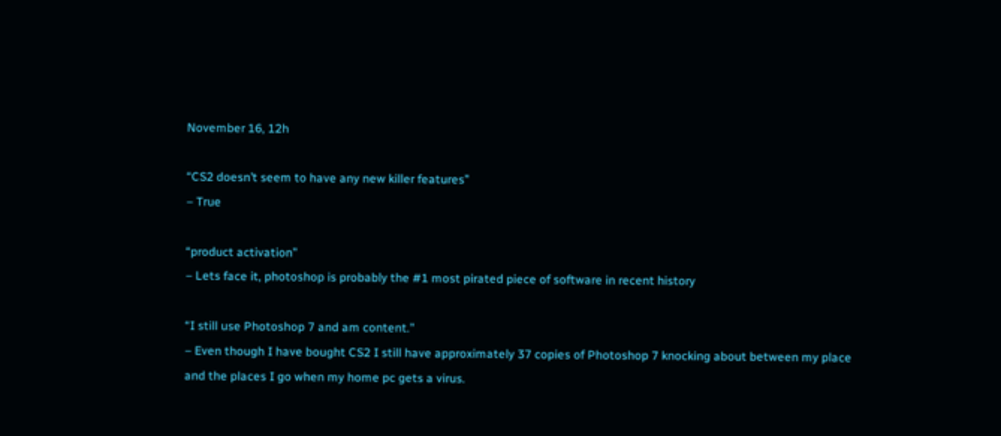November 16, 12h

“CS2 doesn’t seem to have any new killer features”
– True

“product activation”
– Lets face it, photoshop is probably the #1 most pirated piece of software in recent history

“I still use Photoshop 7 and am content.”
– Even though I have bought CS2 I still have approximately 37 copies of Photoshop 7 knocking about between my place and the places I go when my home pc gets a virus.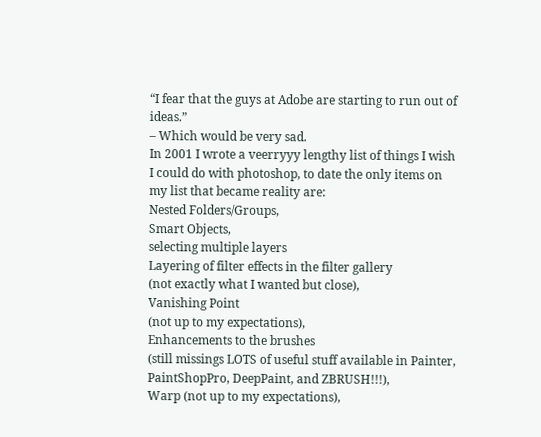“I fear that the guys at Adobe are starting to run out of ideas.”
– Which would be very sad.
In 2001 I wrote a veerryyy lengthy list of things I wish I could do with photoshop, to date the only items on my list that became reality are:
Nested Folders/Groups,
Smart Objects,
selecting multiple layers
Layering of filter effects in the filter gallery
(not exactly what I wanted but close),
Vanishing Point
(not up to my expectations),
Enhancements to the brushes
(still missings LOTS of useful stuff available in Painter, PaintShopPro, DeepPaint, and ZBRUSH!!!),
Warp (not up to my expectations),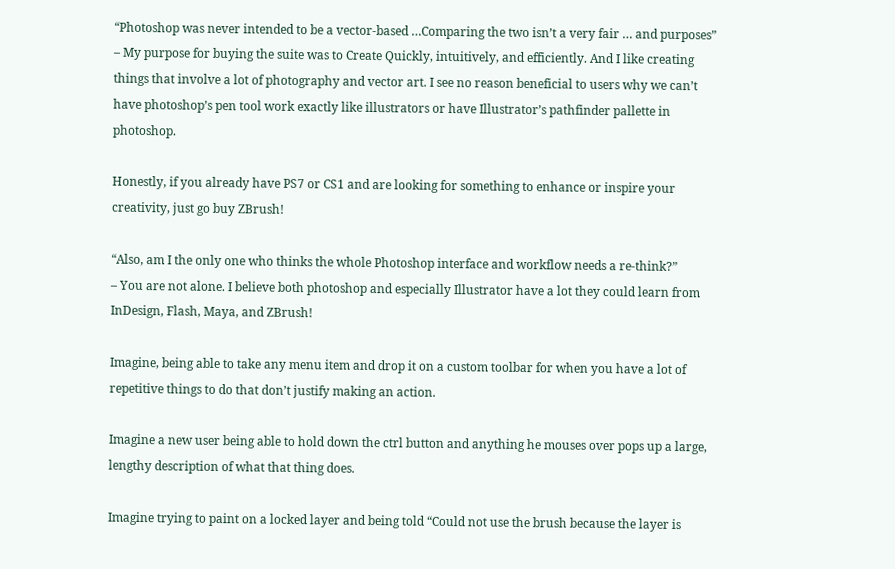“Photoshop was never intended to be a vector-based …Comparing the two isn’t a very fair … and purposes”
– My purpose for buying the suite was to Create Quickly, intuitively, and efficiently. And I like creating things that involve a lot of photography and vector art. I see no reason beneficial to users why we can’t have photoshop’s pen tool work exactly like illustrators or have Illustrator’s pathfinder pallette in photoshop.

Honestly, if you already have PS7 or CS1 and are looking for something to enhance or inspire your creativity, just go buy ZBrush!

“Also, am I the only one who thinks the whole Photoshop interface and workflow needs a re-think?”
– You are not alone. I believe both photoshop and especially Illustrator have a lot they could learn from InDesign, Flash, Maya, and ZBrush!

Imagine, being able to take any menu item and drop it on a custom toolbar for when you have a lot of repetitive things to do that don’t justify making an action.

Imagine a new user being able to hold down the ctrl button and anything he mouses over pops up a large, lengthy description of what that thing does.

Imagine trying to paint on a locked layer and being told “Could not use the brush because the layer is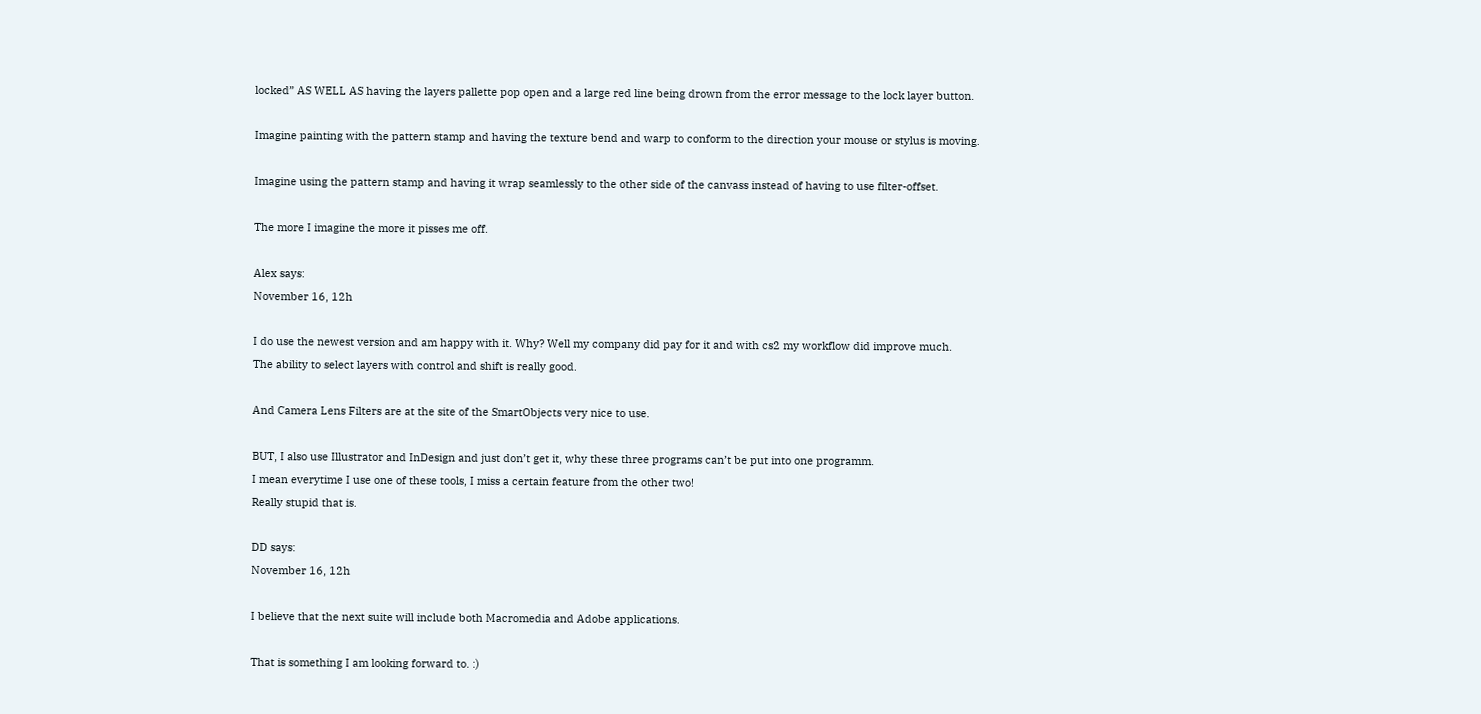locked” AS WELL AS having the layers pallette pop open and a large red line being drown from the error message to the lock layer button.

Imagine painting with the pattern stamp and having the texture bend and warp to conform to the direction your mouse or stylus is moving.

Imagine using the pattern stamp and having it wrap seamlessly to the other side of the canvass instead of having to use filter-offset.

The more I imagine the more it pisses me off.

Alex says:
November 16, 12h

I do use the newest version and am happy with it. Why? Well my company did pay for it and with cs2 my workflow did improve much.
The ability to select layers with control and shift is really good.

And Camera Lens Filters are at the site of the SmartObjects very nice to use.

BUT, I also use Illustrator and InDesign and just don’t get it, why these three programs can’t be put into one programm.
I mean everytime I use one of these tools, I miss a certain feature from the other two!
Really stupid that is.

DD says:
November 16, 12h

I believe that the next suite will include both Macromedia and Adobe applications.

That is something I am looking forward to. :)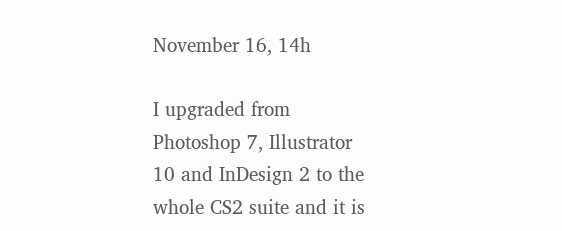November 16, 14h

I upgraded from Photoshop 7, Illustrator 10 and InDesign 2 to the whole CS2 suite and it is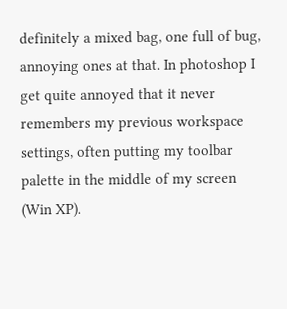definitely a mixed bag, one full of bug, annoying ones at that. In photoshop I get quite annoyed that it never remembers my previous workspace settings, often putting my toolbar palette in the middle of my screen (Win XP).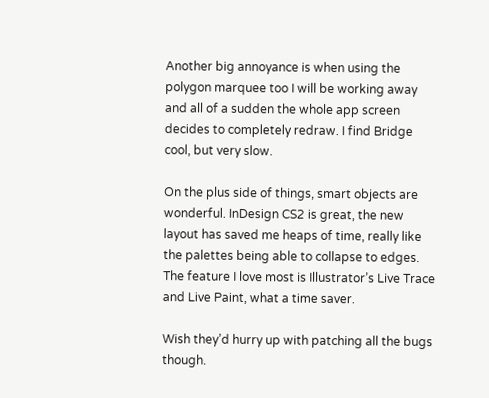Another big annoyance is when using the polygon marquee too I will be working away and all of a sudden the whole app screen decides to completely redraw. I find Bridge cool, but very slow.

On the plus side of things, smart objects are wonderful. InDesign CS2 is great, the new layout has saved me heaps of time, really like the palettes being able to collapse to edges. The feature I love most is Illustrator’s Live Trace and Live Paint, what a time saver.

Wish they’d hurry up with patching all the bugs though.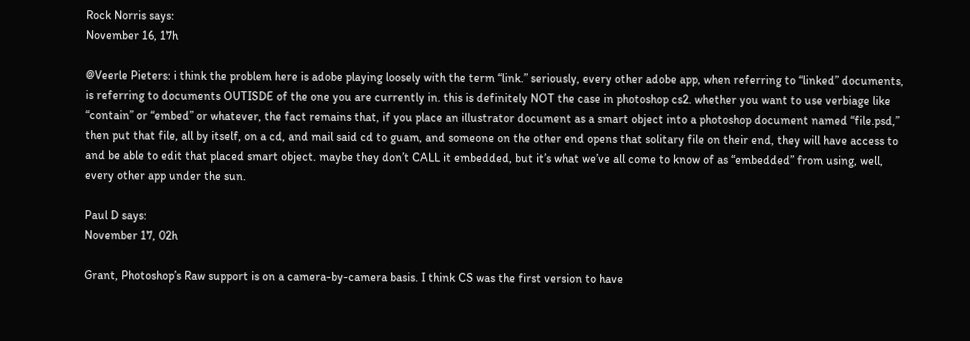Rock Norris says:
November 16, 17h

@Veerle Pieters: i think the problem here is adobe playing loosely with the term “link.” seriously, every other adobe app, when referring to “linked” documents, is referring to documents OUTISDE of the one you are currently in. this is definitely NOT the case in photoshop cs2. whether you want to use verbiage like “contain” or “embed” or whatever, the fact remains that, if you place an illustrator document as a smart object into a photoshop document named “file.psd,” then put that file, all by itself, on a cd, and mail said cd to guam, and someone on the other end opens that solitary file on their end, they will have access to and be able to edit that placed smart object. maybe they don’t CALL it embedded, but it’s what we’ve all come to know of as “embedded” from using, well, every other app under the sun.

Paul D says:
November 17, 02h

Grant, Photoshop’s Raw support is on a camera-by-camera basis. I think CS was the first version to have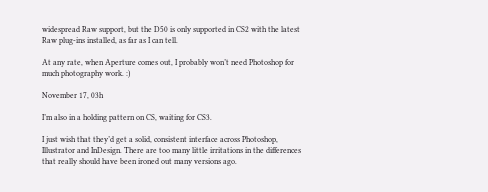widespread Raw support, but the D50 is only supported in CS2 with the latest Raw plug-ins installed, as far as I can tell.

At any rate, when Aperture comes out, I probably won’t need Photoshop for much photography work. :)

November 17, 03h

I’m also in a holding pattern on CS, waiting for CS3.

I just wish that they’d get a solid, consistent interface across Photoshop, Illustrator and InDesign. There are too many little irritations in the differences that really should have been ironed out many versions ago.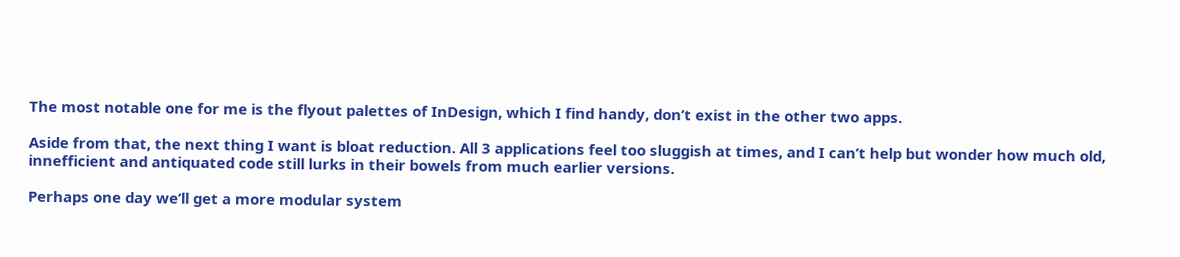The most notable one for me is the flyout palettes of InDesign, which I find handy, don’t exist in the other two apps.

Aside from that, the next thing I want is bloat reduction. All 3 applications feel too sluggish at times, and I can’t help but wonder how much old, innefficient and antiquated code still lurks in their bowels from much earlier versions.

Perhaps one day we’ll get a more modular system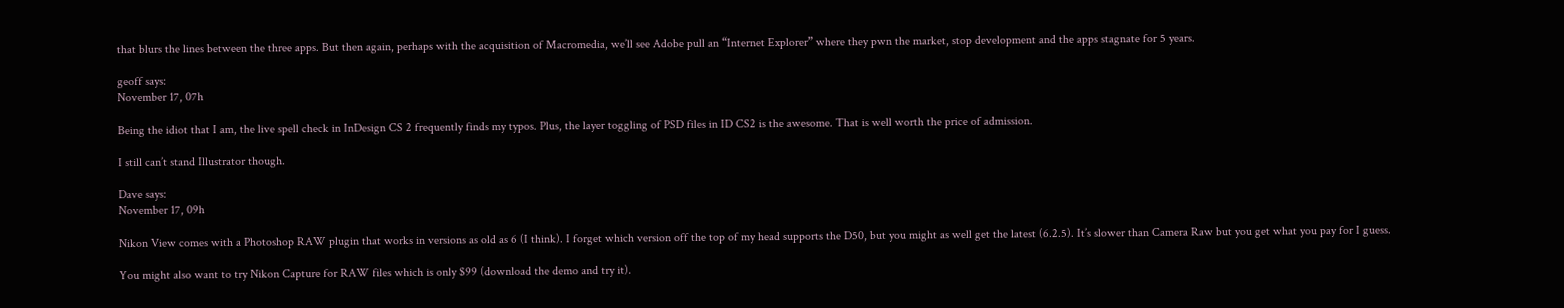that blurs the lines between the three apps. But then again, perhaps with the acquisition of Macromedia, we’ll see Adobe pull an “Internet Explorer” where they pwn the market, stop development and the apps stagnate for 5 years.

geoff says:
November 17, 07h

Being the idiot that I am, the live spell check in InDesign CS 2 frequently finds my typos. Plus, the layer toggling of PSD files in ID CS2 is the awesome. That is well worth the price of admission.

I still can’t stand Illustrator though.

Dave says:
November 17, 09h

Nikon View comes with a Photoshop RAW plugin that works in versions as old as 6 (I think). I forget which version off the top of my head supports the D50, but you might as well get the latest (6.2.5). It’s slower than Camera Raw but you get what you pay for I guess.

You might also want to try Nikon Capture for RAW files which is only $99 (download the demo and try it).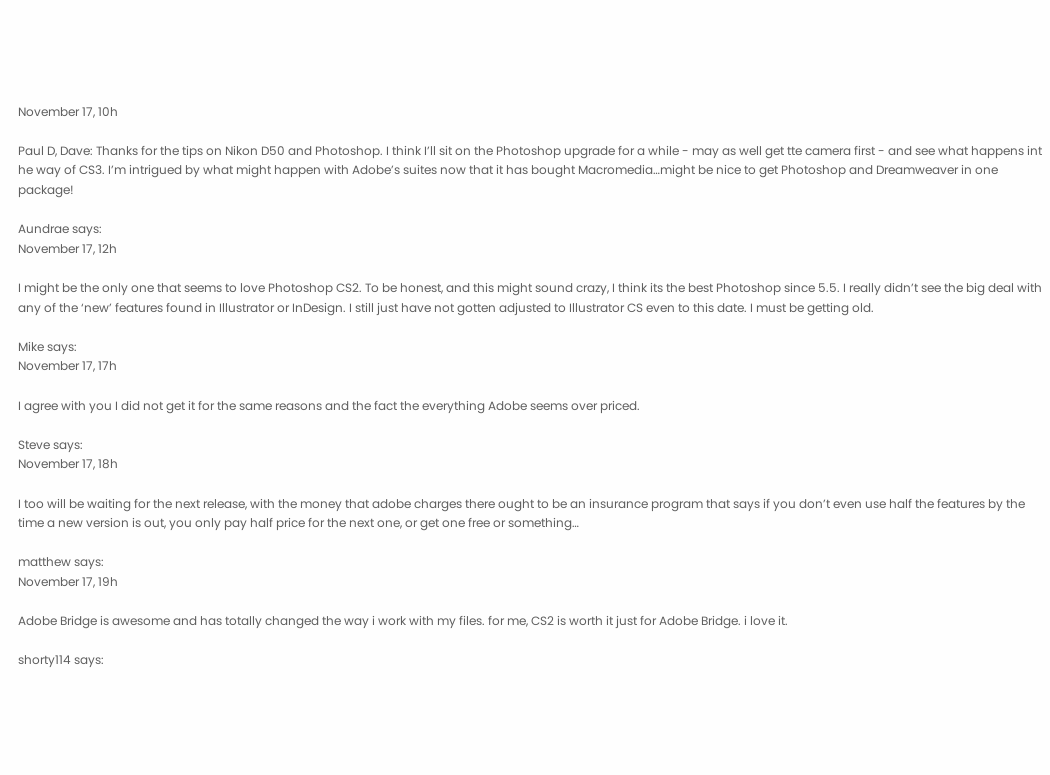November 17, 10h

Paul D, Dave: Thanks for the tips on Nikon D50 and Photoshop. I think I’ll sit on the Photoshop upgrade for a while - may as well get tte camera first - and see what happens int he way of CS3. I’m intrigued by what might happen with Adobe’s suites now that it has bought Macromedia…might be nice to get Photoshop and Dreamweaver in one package!

Aundrae says:
November 17, 12h

I might be the only one that seems to love Photoshop CS2. To be honest, and this might sound crazy, I think its the best Photoshop since 5.5. I really didn’t see the big deal with any of the ‘new’ features found in Illustrator or InDesign. I still just have not gotten adjusted to Illustrator CS even to this date. I must be getting old.

Mike says:
November 17, 17h

I agree with you I did not get it for the same reasons and the fact the everything Adobe seems over priced.

Steve says:
November 17, 18h

I too will be waiting for the next release, with the money that adobe charges there ought to be an insurance program that says if you don’t even use half the features by the time a new version is out, you only pay half price for the next one, or get one free or something…

matthew says:
November 17, 19h

Adobe Bridge is awesome and has totally changed the way i work with my files. for me, CS2 is worth it just for Adobe Bridge. i love it.

shorty114 says: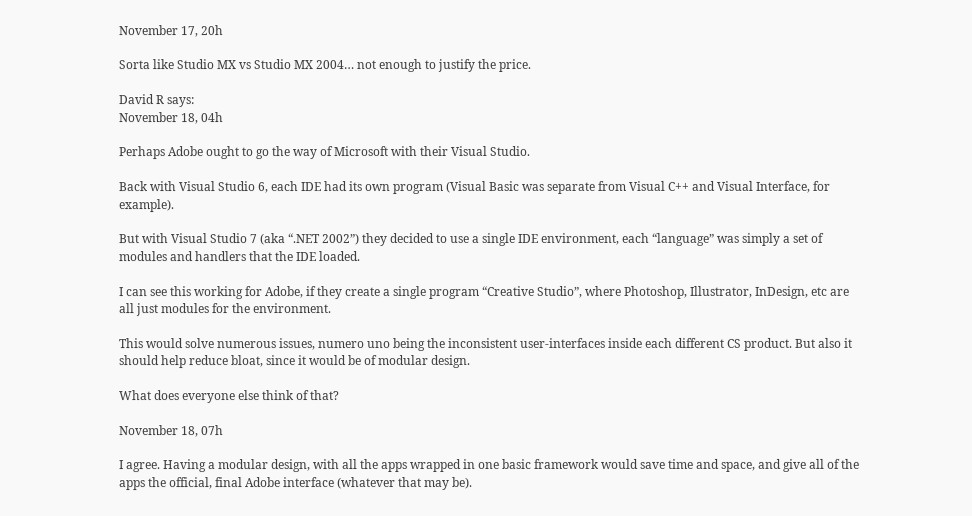November 17, 20h

Sorta like Studio MX vs Studio MX 2004… not enough to justify the price.

David R says:
November 18, 04h

Perhaps Adobe ought to go the way of Microsoft with their Visual Studio.

Back with Visual Studio 6, each IDE had its own program (Visual Basic was separate from Visual C++ and Visual Interface, for example).

But with Visual Studio 7 (aka “.NET 2002”) they decided to use a single IDE environment, each “language” was simply a set of modules and handlers that the IDE loaded.

I can see this working for Adobe, if they create a single program “Creative Studio”, where Photoshop, Illustrator, InDesign, etc are all just modules for the environment.

This would solve numerous issues, numero uno being the inconsistent user-interfaces inside each different CS product. But also it should help reduce bloat, since it would be of modular design.

What does everyone else think of that?

November 18, 07h

I agree. Having a modular design, with all the apps wrapped in one basic framework would save time and space, and give all of the apps the official, final Adobe interface (whatever that may be).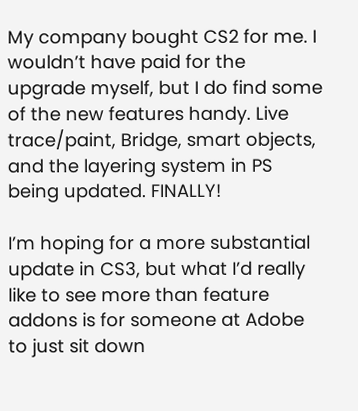My company bought CS2 for me. I wouldn’t have paid for the upgrade myself, but I do find some of the new features handy. Live trace/paint, Bridge, smart objects, and the layering system in PS being updated. FINALLY!

I’m hoping for a more substantial update in CS3, but what I’d really like to see more than feature addons is for someone at Adobe to just sit down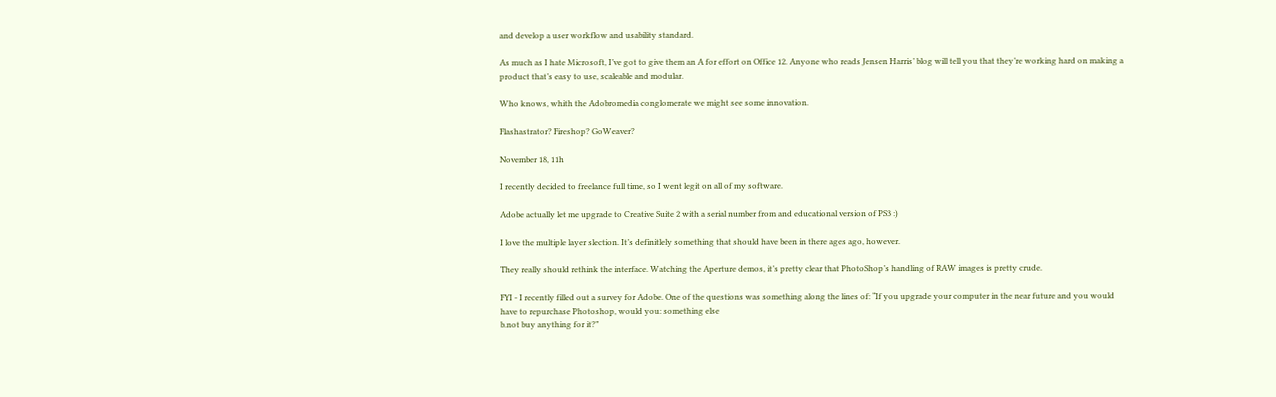and develop a user workflow and usability standard.

As much as I hate Microsoft, I’ve got to give them an A for effort on Office 12. Anyone who reads Jensen Harris’ blog will tell you that they’re working hard on making a product that’s easy to use, scaleable and modular.

Who knows, whith the Adobromedia conglomerate we might see some innovation.

Flashastrator? Fireshop? GoWeaver?

November 18, 11h

I recently decided to freelance full time, so I went legit on all of my software.

Adobe actually let me upgrade to Creative Suite 2 with a serial number from and educational version of PS3 :)

I love the multiple layer slection. It’s definitlely something that should have been in there ages ago, however.

They really should rethink the interface. Watching the Aperture demos, it’s pretty clear that PhotoShop’s handling of RAW images is pretty crude.

FYI - I recently filled out a survey for Adobe. One of the questions was something along the lines of: “If you upgrade your computer in the near future and you would have to repurchase Photoshop, would you: something else
b.not buy anything for it?”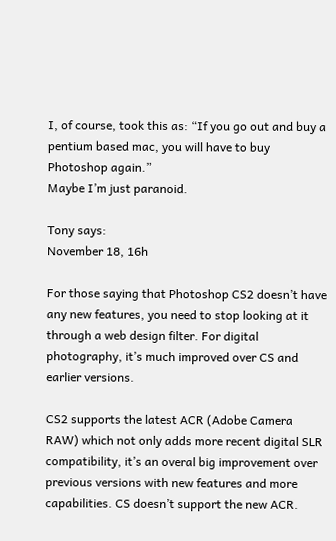I, of course, took this as: “If you go out and buy a pentium based mac, you will have to buy Photoshop again.”
Maybe I’m just paranoid.

Tony says:
November 18, 16h

For those saying that Photoshop CS2 doesn’t have any new features, you need to stop looking at it through a web design filter. For digital photography, it’s much improved over CS and earlier versions.

CS2 supports the latest ACR (Adobe Camera RAW) which not only adds more recent digital SLR compatibility, it’s an overal big improvement over previous versions with new features and more capabilities. CS doesn’t support the new ACR.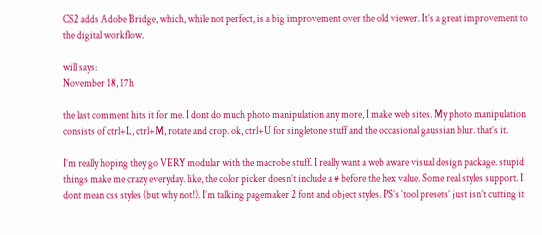CS2 adds Adobe Bridge, which, while not perfect, is a big improvement over the old viewer. It’s a great improvement to the digital workflow.

will says:
November 18, 17h

the last comment hits it for me. I dont do much photo manipulation any more, I make web sites. My photo manipulation consists of ctrl+L, ctrl+M, rotate and crop. ok, ctrl+U for singletone stuff and the occasional gaussian blur. that’s it.

I’m really hoping they go VERY modular with the macrobe stuff. I really want a web aware visual design package. stupid things make me crazy everyday. like, the color picker doesn’t include a # before the hex value. Some real styles support. I dont mean css styles (but why not!). I’m talking pagemaker 2 font and object styles. PS’s ‘tool presets’ just isn’t cutting it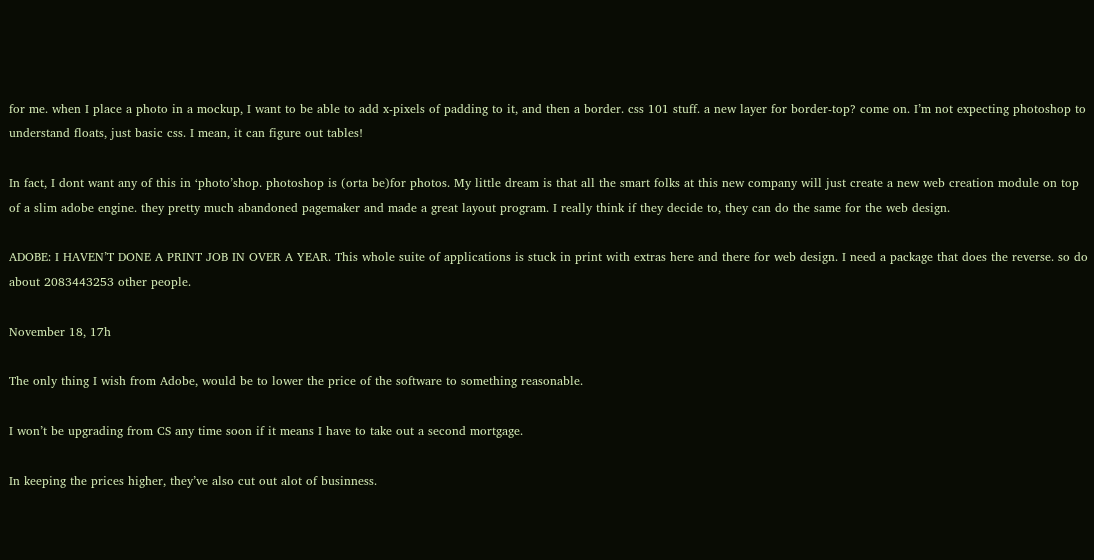for me. when I place a photo in a mockup, I want to be able to add x-pixels of padding to it, and then a border. css 101 stuff. a new layer for border-top? come on. I’m not expecting photoshop to understand floats, just basic css. I mean, it can figure out tables!

In fact, I dont want any of this in ‘photo’shop. photoshop is (orta be)for photos. My little dream is that all the smart folks at this new company will just create a new web creation module on top of a slim adobe engine. they pretty much abandoned pagemaker and made a great layout program. I really think if they decide to, they can do the same for the web design.

ADOBE: I HAVEN’T DONE A PRINT JOB IN OVER A YEAR. This whole suite of applications is stuck in print with extras here and there for web design. I need a package that does the reverse. so do about 2083443253 other people.

November 18, 17h

The only thing I wish from Adobe, would be to lower the price of the software to something reasonable.

I won’t be upgrading from CS any time soon if it means I have to take out a second mortgage.

In keeping the prices higher, they’ve also cut out alot of businness.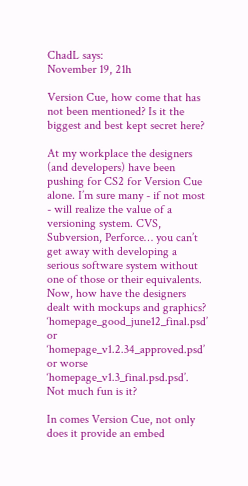ChadL says:
November 19, 21h

Version Cue, how come that has not been mentioned? Is it the biggest and best kept secret here?

At my workplace the designers (and developers) have been pushing for CS2 for Version Cue alone. I’m sure many - if not most - will realize the value of a versioning system. CVS, Subversion, Perforce… you can’t get away with developing a serious software system without one of those or their equivalents. Now, how have the designers dealt with mockups and graphics? ‘homepage_good_june12_final.psd’ or ‘homepage_v1.2.34_approved.psd’ or worse ‘homepage_v1.3_final.psd.psd’. Not much fun is it?

In comes Version Cue, not only does it provide an embed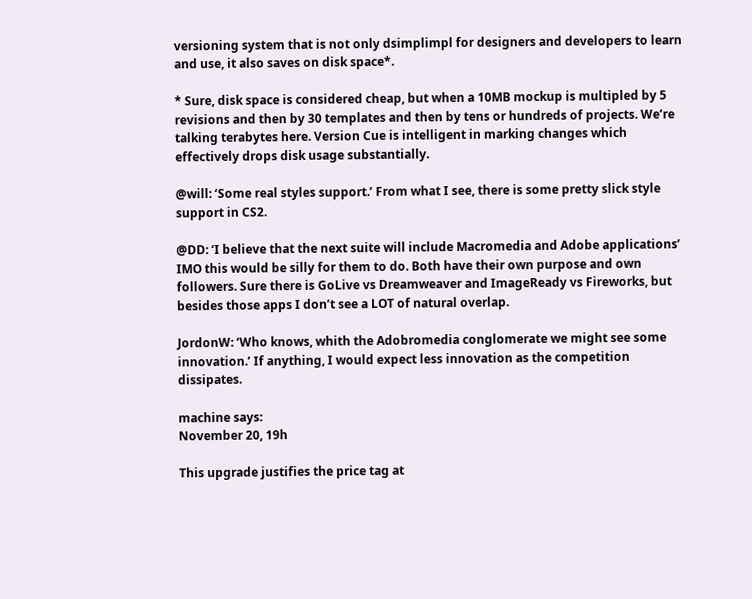versioning system that is not only dsimplimpl for designers and developers to learn and use, it also saves on disk space*.

* Sure, disk space is considered cheap, but when a 10MB mockup is multipled by 5 revisions and then by 30 templates and then by tens or hundreds of projects. We’re talking terabytes here. Version Cue is intelligent in marking changes which effectively drops disk usage substantially.

@will: ‘Some real styles support.’ From what I see, there is some pretty slick style support in CS2.

@DD: ‘I believe that the next suite will include Macromedia and Adobe applications’ IMO this would be silly for them to do. Both have their own purpose and own followers. Sure there is GoLive vs Dreamweaver and ImageReady vs Fireworks, but besides those apps I don’t see a LOT of natural overlap.

JordonW: ‘Who knows, whith the Adobromedia conglomerate we might see some innovation.’ If anything, I would expect less innovation as the competition dissipates.

machine says:
November 20, 19h

This upgrade justifies the price tag at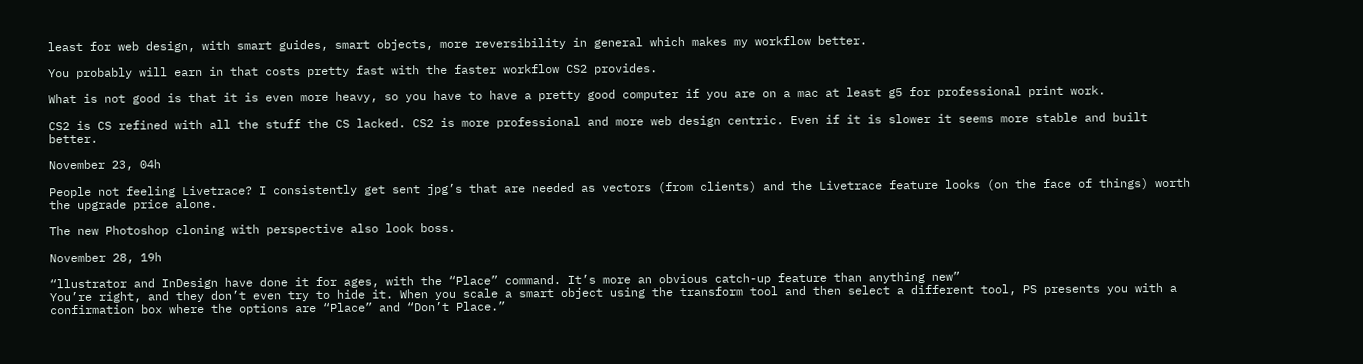least for web design, with smart guides, smart objects, more reversibility in general which makes my workflow better.

You probably will earn in that costs pretty fast with the faster workflow CS2 provides.

What is not good is that it is even more heavy, so you have to have a pretty good computer if you are on a mac at least g5 for professional print work.

CS2 is CS refined with all the stuff the CS lacked. CS2 is more professional and more web design centric. Even if it is slower it seems more stable and built better.

November 23, 04h

People not feeling Livetrace? I consistently get sent jpg’s that are needed as vectors (from clients) and the Livetrace feature looks (on the face of things) worth the upgrade price alone.

The new Photoshop cloning with perspective also look boss.

November 28, 19h

“llustrator and InDesign have done it for ages, with the “Place” command. It’s more an obvious catch-up feature than anything new”
You’re right, and they don’t even try to hide it. When you scale a smart object using the transform tool and then select a different tool, PS presents you with a confirmation box where the options are “Place” and “Don’t Place.”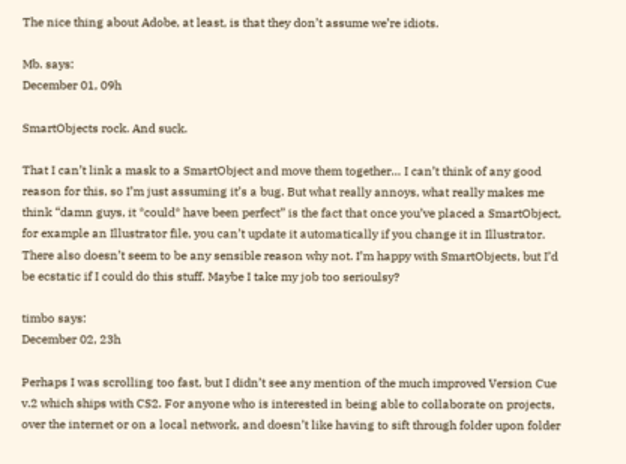The nice thing about Adobe, at least, is that they don’t assume we’re idiots.

Mb. says:
December 01, 09h

SmartObjects rock. And suck.

That I can’t link a mask to a SmartObject and move them together… I can’t think of any good reason for this, so I’m just assuming it’s a bug. But what really annoys, what really makes me think “damn guys, it *could* have been perfect” is the fact that once you’ve placed a SmartObject, for example an Illustrator file, you can’t update it automatically if you change it in Illustrator. There also doesn’t seem to be any sensible reason why not. I’m happy with SmartObjects, but I’d be ecstatic if I could do this stuff. Maybe I take my job too serioulsy?

timbo says:
December 02, 23h

Perhaps I was scrolling too fast, but I didn’t see any mention of the much improved Version Cue v.2 which ships with CS2. For anyone who is interested in being able to collaborate on projects, over the internet or on a local network, and doesn’t like having to sift through folder upon folder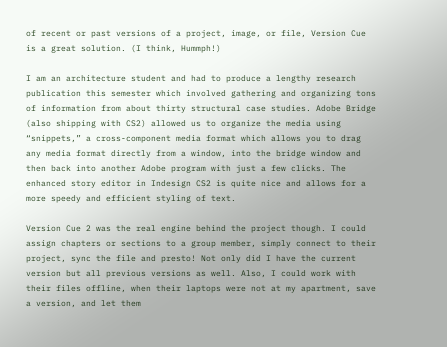of recent or past versions of a project, image, or file, Version Cue is a great solution. (I think, Hummph!)

I am an architecture student and had to produce a lengthy research publication this semester which involved gathering and organizing tons of information from about thirty structural case studies. Adobe Bridge (also shipping with CS2) allowed us to organize the media using “snippets,” a cross-component media format which allows you to drag any media format directly from a window, into the bridge window and then back into another Adobe program with just a few clicks. The enhanced story editor in Indesign CS2 is quite nice and allows for a more speedy and efficient styling of text.

Version Cue 2 was the real engine behind the project though. I could assign chapters or sections to a group member, simply connect to their project, sync the file and presto! Not only did I have the current version but all previous versions as well. Also, I could work with their files offline, when their laptops were not at my apartment, save a version, and let them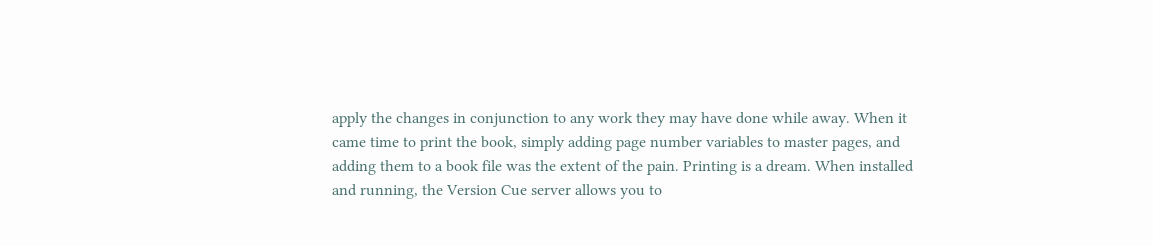apply the changes in conjunction to any work they may have done while away. When it came time to print the book, simply adding page number variables to master pages, and adding them to a book file was the extent of the pain. Printing is a dream. When installed and running, the Version Cue server allows you to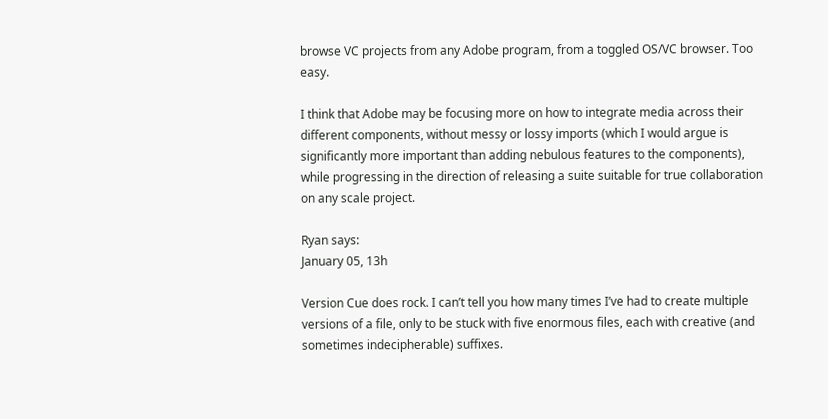browse VC projects from any Adobe program, from a toggled OS/VC browser. Too easy.

I think that Adobe may be focusing more on how to integrate media across their different components, without messy or lossy imports (which I would argue is significantly more important than adding nebulous features to the components), while progressing in the direction of releasing a suite suitable for true collaboration on any scale project.

Ryan says:
January 05, 13h

Version Cue does rock. I can’t tell you how many times I’ve had to create multiple versions of a file, only to be stuck with five enormous files, each with creative (and sometimes indecipherable) suffixes.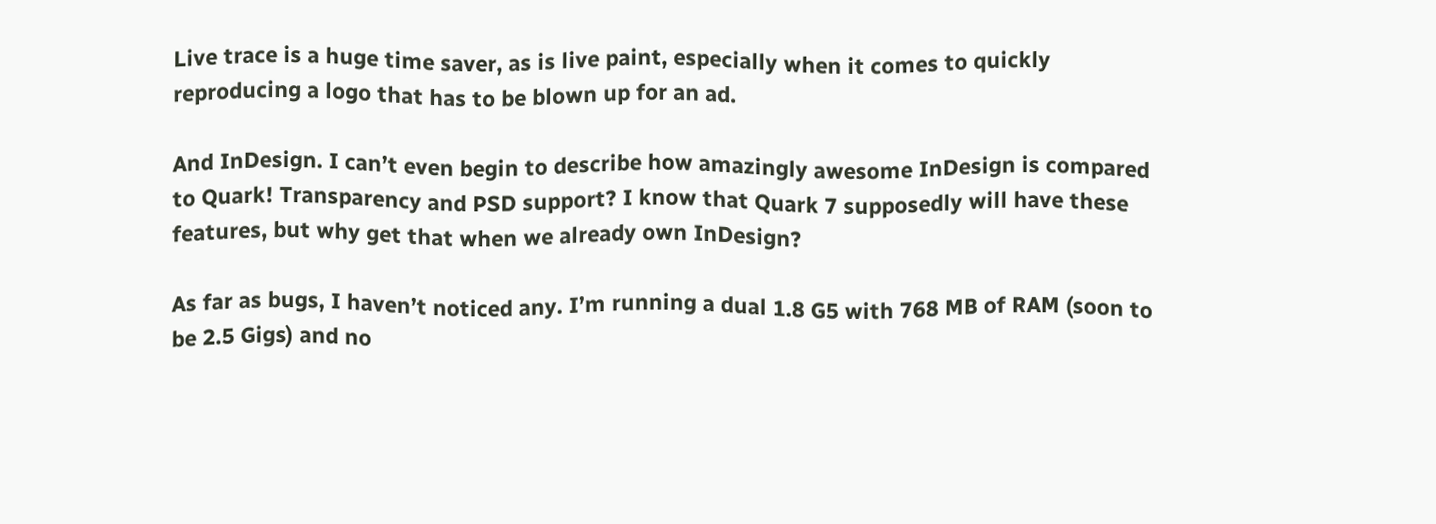Live trace is a huge time saver, as is live paint, especially when it comes to quickly reproducing a logo that has to be blown up for an ad.

And InDesign. I can’t even begin to describe how amazingly awesome InDesign is compared to Quark! Transparency and PSD support? I know that Quark 7 supposedly will have these features, but why get that when we already own InDesign?

As far as bugs, I haven’t noticed any. I’m running a dual 1.8 G5 with 768 MB of RAM (soon to be 2.5 Gigs) and no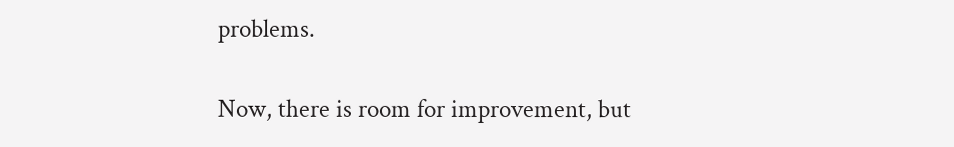problems.

Now, there is room for improvement, but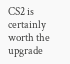CS2 is certainly worth the upgrade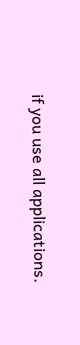if you use all applications.